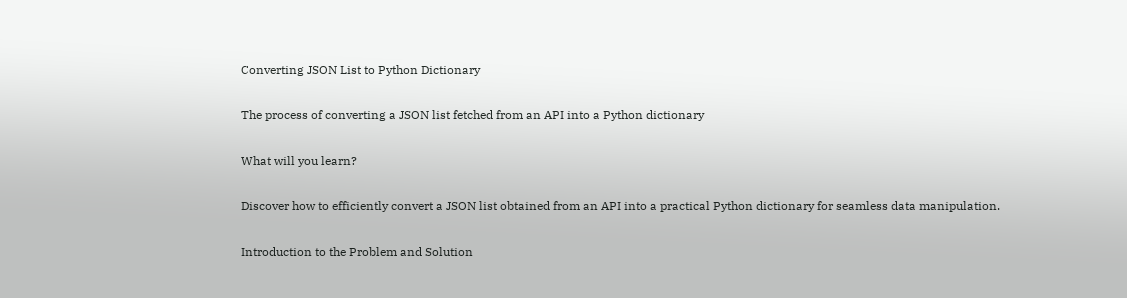Converting JSON List to Python Dictionary

The process of converting a JSON list fetched from an API into a Python dictionary

What will you learn?

Discover how to efficiently convert a JSON list obtained from an API into a practical Python dictionary for seamless data manipulation.

Introduction to the Problem and Solution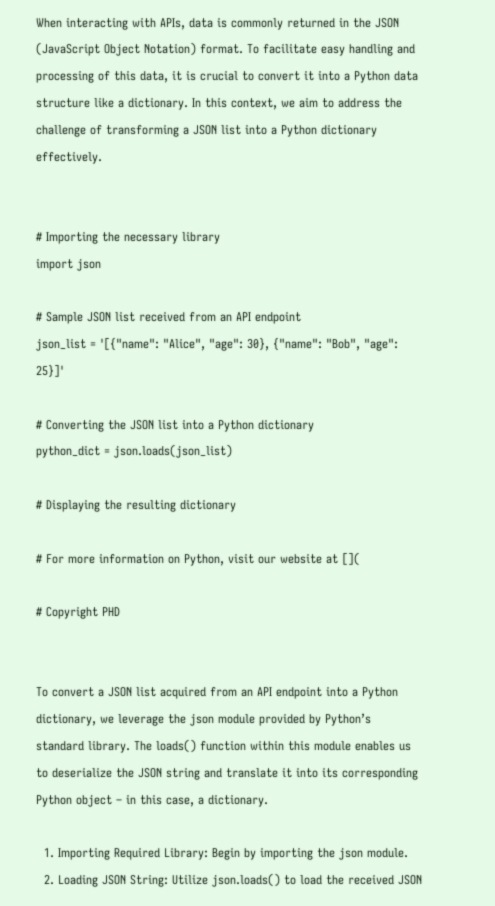When interacting with APIs, data is commonly returned in the JSON (JavaScript Object Notation) format. To facilitate easy handling and processing of this data, it is crucial to convert it into a Python data structure like a dictionary. In this context, we aim to address the challenge of transforming a JSON list into a Python dictionary effectively.


# Importing the necessary library
import json

# Sample JSON list received from an API endpoint
json_list = '[{"name": "Alice", "age": 30}, {"name": "Bob", "age": 25}]'

# Converting the JSON list into a Python dictionary
python_dict = json.loads(json_list)

# Displaying the resulting dictionary

# For more information on Python, visit our website at [](

# Copyright PHD


To convert a JSON list acquired from an API endpoint into a Python dictionary, we leverage the json module provided by Python’s standard library. The loads() function within this module enables us to deserialize the JSON string and translate it into its corresponding Python object – in this case, a dictionary.

  1. Importing Required Library: Begin by importing the json module.
  2. Loading JSON String: Utilize json.loads() to load the received JSON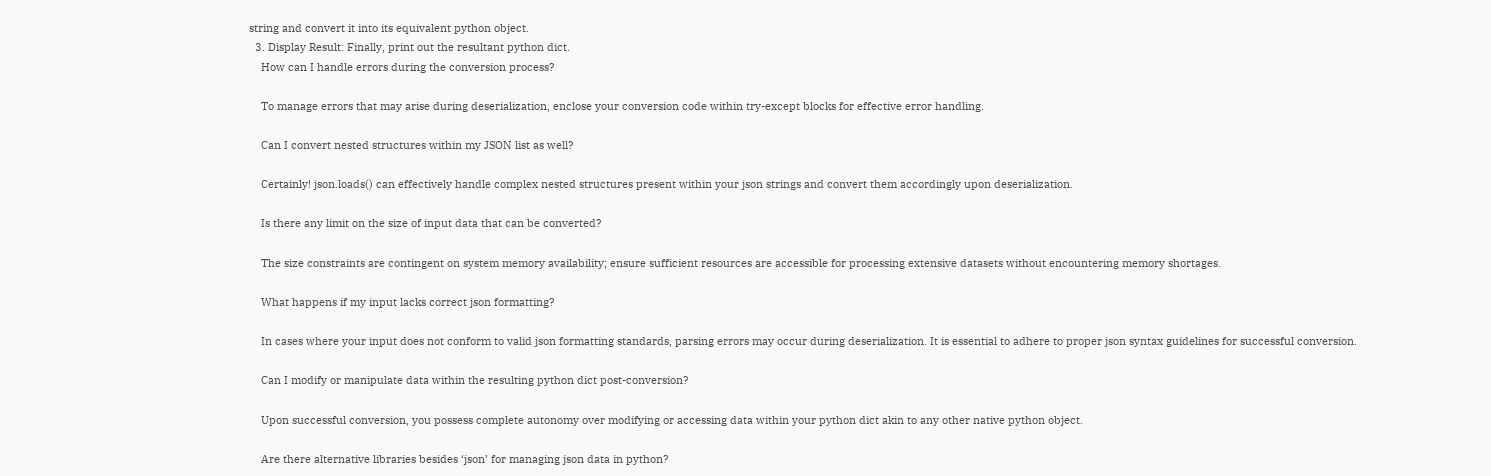string and convert it into its equivalent python object.
  3. Display Result: Finally, print out the resultant python dict.
    How can I handle errors during the conversion process?

    To manage errors that may arise during deserialization, enclose your conversion code within try-except blocks for effective error handling.

    Can I convert nested structures within my JSON list as well?

    Certainly! json.loads() can effectively handle complex nested structures present within your json strings and convert them accordingly upon deserialization.

    Is there any limit on the size of input data that can be converted?

    The size constraints are contingent on system memory availability; ensure sufficient resources are accessible for processing extensive datasets without encountering memory shortages.

    What happens if my input lacks correct json formatting?

    In cases where your input does not conform to valid json formatting standards, parsing errors may occur during deserialization. It is essential to adhere to proper json syntax guidelines for successful conversion.

    Can I modify or manipulate data within the resulting python dict post-conversion?

    Upon successful conversion, you possess complete autonomy over modifying or accessing data within your python dict akin to any other native python object.

    Are there alternative libraries besides ‘json’ for managing json data in python?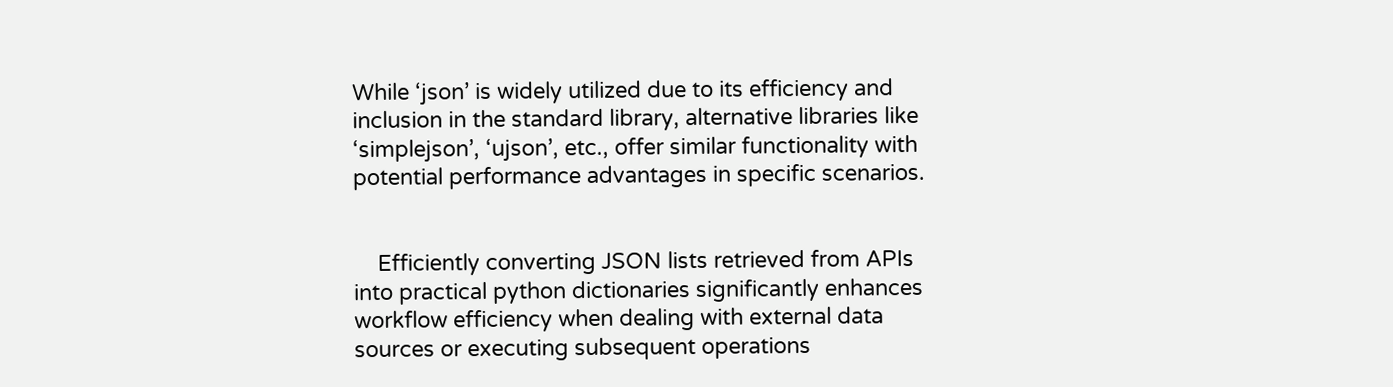While ‘json’ is widely utilized due to its efficiency and inclusion in the standard library, alternative libraries like ‘simplejson’, ‘ujson’, etc., offer similar functionality with potential performance advantages in specific scenarios.


    Efficiently converting JSON lists retrieved from APIs into practical python dictionaries significantly enhances workflow efficiency when dealing with external data sources or executing subsequent operations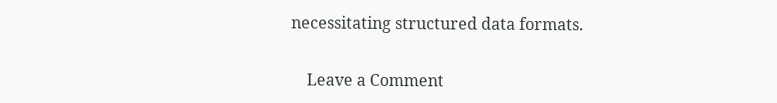necessitating structured data formats.

    Leave a Comment